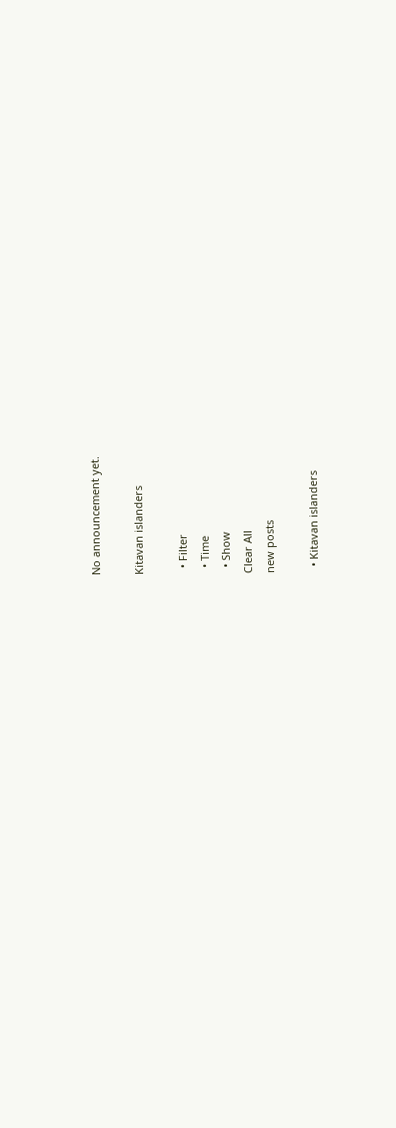No announcement yet.

Kitavan islanders

  • Filter
  • Time
  • Show
Clear All
new posts

  • Kitavan islanders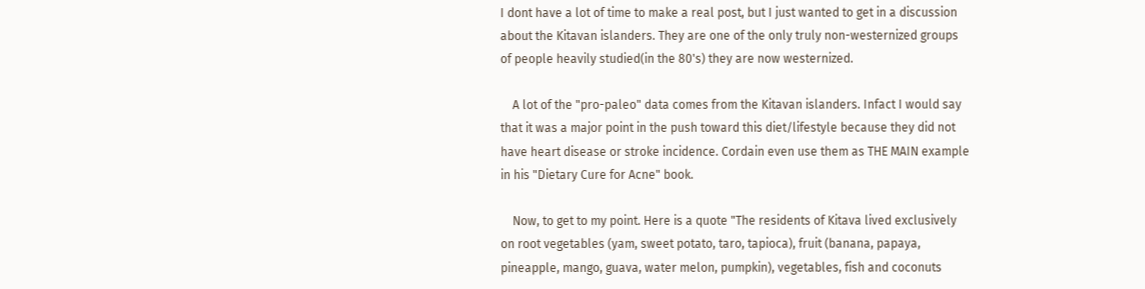I dont have a lot of time to make a real post, but I just wanted to get in a discussion about the Kitavan islanders. They are one of the only truly non-westernized groups of people heavily studied(in the 80's) they are now westernized.

    A lot of the "pro-paleo" data comes from the Kitavan islanders. Infact I would say that it was a major point in the push toward this diet/lifestyle because they did not have heart disease or stroke incidence. Cordain even use them as THE MAIN example in his "Dietary Cure for Acne" book.

    Now, to get to my point. Here is a quote "The residents of Kitava lived exclusively on root vegetables (yam, sweet potato, taro, tapioca), fruit (banana, papaya, pineapple, mango, guava, water melon, pumpkin), vegetables, fish and coconuts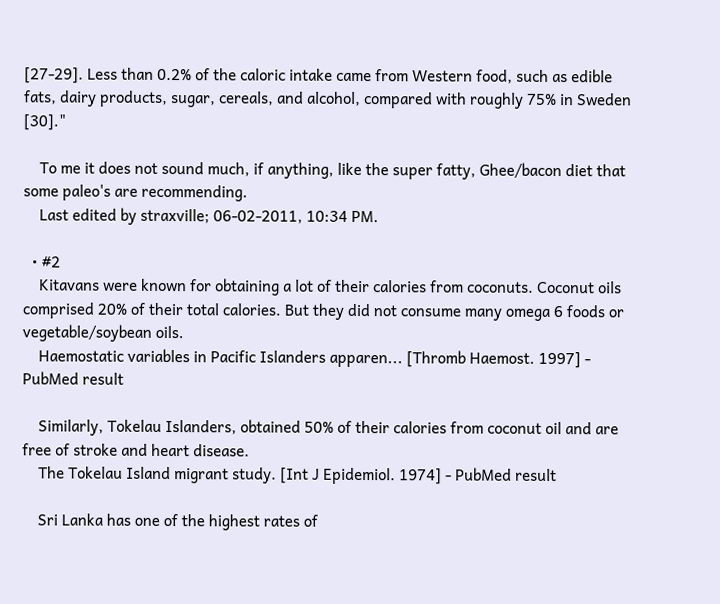[27-29]. Less than 0.2% of the caloric intake came from Western food, such as edible fats, dairy products, sugar, cereals, and alcohol, compared with roughly 75% in Sweden [30]."

    To me it does not sound much, if anything, like the super fatty, Ghee/bacon diet that some paleo's are recommending.
    Last edited by straxville; 06-02-2011, 10:34 PM.

  • #2
    Kitavans were known for obtaining a lot of their calories from coconuts. Coconut oils comprised 20% of their total calories. But they did not consume many omega 6 foods or vegetable/soybean oils.
    Haemostatic variables in Pacific Islanders apparen... [Thromb Haemost. 1997] - PubMed result

    Similarly, Tokelau Islanders, obtained 50% of their calories from coconut oil and are free of stroke and heart disease.
    The Tokelau Island migrant study. [Int J Epidemiol. 1974] - PubMed result

    Sri Lanka has one of the highest rates of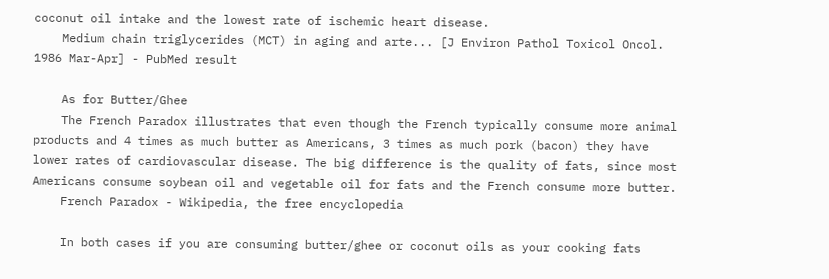coconut oil intake and the lowest rate of ischemic heart disease.
    Medium chain triglycerides (MCT) in aging and arte... [J Environ Pathol Toxicol Oncol. 1986 Mar-Apr] - PubMed result

    As for Butter/Ghee
    The French Paradox illustrates that even though the French typically consume more animal products and 4 times as much butter as Americans, 3 times as much pork (bacon) they have lower rates of cardiovascular disease. The big difference is the quality of fats, since most Americans consume soybean oil and vegetable oil for fats and the French consume more butter.
    French Paradox - Wikipedia, the free encyclopedia

    In both cases if you are consuming butter/ghee or coconut oils as your cooking fats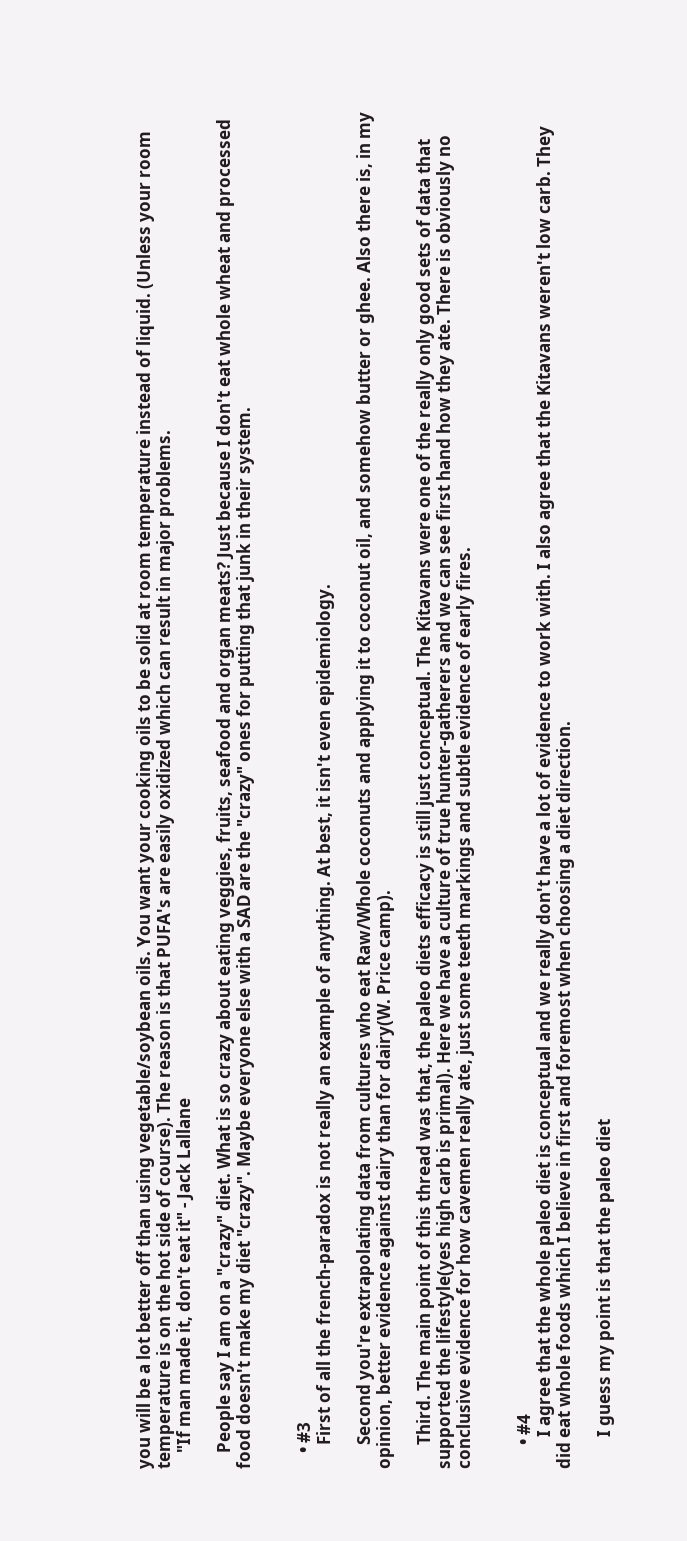you will be a lot better off than using vegetable/soybean oils. You want your cooking oils to be solid at room temperature instead of liquid. (Unless your room temperature is on the hot side of course). The reason is that PUFA's are easily oxidized which can result in major problems.
    "If man made it, don't eat it" - Jack Lallane

    People say I am on a "crazy" diet. What is so crazy about eating veggies, fruits, seafood and organ meats? Just because I don't eat whole wheat and processed food doesn't make my diet "crazy". Maybe everyone else with a SAD are the "crazy" ones for putting that junk in their system.


    • #3
      First of all the french-paradox is not really an example of anything. At best, it isn't even epidemiology.

      Second you're extrapolating data from cultures who eat Raw/Whole coconuts and applying it to coconut oil, and somehow butter or ghee. Also there is, in my opinion, better evidence against dairy than for dairy(W. Price camp).

      Third. The main point of this thread was that, the paleo diets efficacy is still just conceptual. The Kitavans were one of the really only good sets of data that supported the lifestyle(yes high carb is primal). Here we have a culture of true hunter-gatherers and we can see first hand how they ate. There is obviously no conclusive evidence for how cavemen really ate, just some teeth markings and subtle evidence of early fires.


      • #4
        I agree that the whole paleo diet is conceptual and we really don't have a lot of evidence to work with. I also agree that the Kitavans weren't low carb. They did eat whole foods which I believe in first and foremost when choosing a diet direction.

        I guess my point is that the paleo diet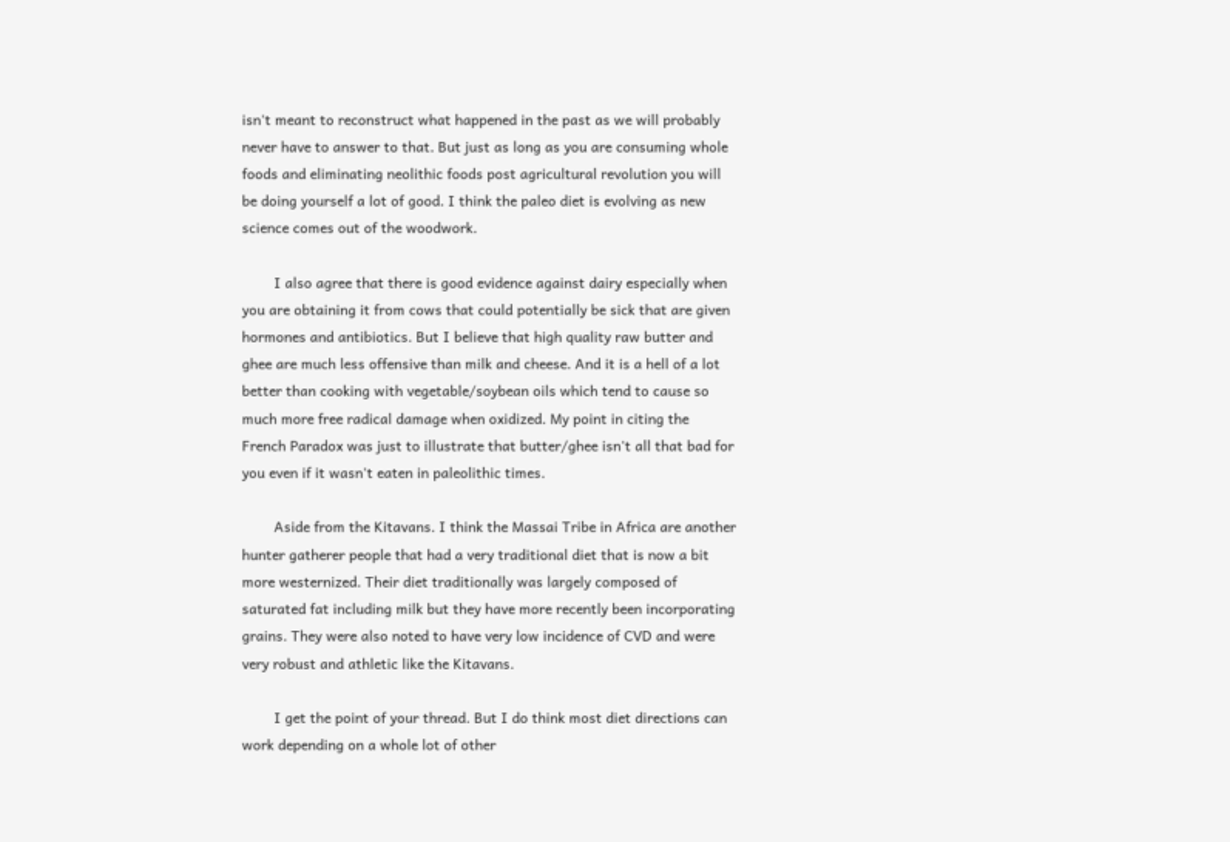isn't meant to reconstruct what happened in the past as we will probably never have to answer to that. But just as long as you are consuming whole foods and eliminating neolithic foods post agricultural revolution you will be doing yourself a lot of good. I think the paleo diet is evolving as new science comes out of the woodwork.

        I also agree that there is good evidence against dairy especially when you are obtaining it from cows that could potentially be sick that are given hormones and antibiotics. But I believe that high quality raw butter and ghee are much less offensive than milk and cheese. And it is a hell of a lot better than cooking with vegetable/soybean oils which tend to cause so much more free radical damage when oxidized. My point in citing the French Paradox was just to illustrate that butter/ghee isn't all that bad for you even if it wasn't eaten in paleolithic times.

        Aside from the Kitavans. I think the Massai Tribe in Africa are another hunter gatherer people that had a very traditional diet that is now a bit more westernized. Their diet traditionally was largely composed of saturated fat including milk but they have more recently been incorporating grains. They were also noted to have very low incidence of CVD and were very robust and athletic like the Kitavans.

        I get the point of your thread. But I do think most diet directions can work depending on a whole lot of other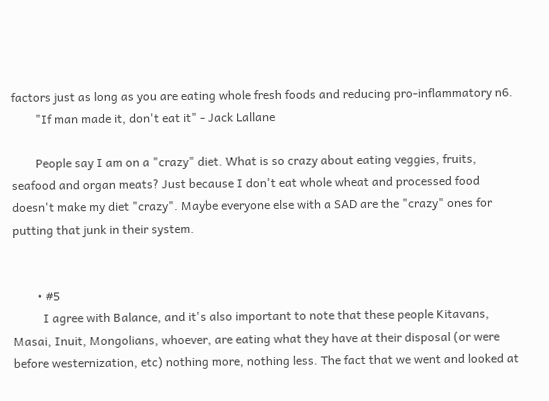factors just as long as you are eating whole fresh foods and reducing pro-inflammatory n6.
        "If man made it, don't eat it" - Jack Lallane

        People say I am on a "crazy" diet. What is so crazy about eating veggies, fruits, seafood and organ meats? Just because I don't eat whole wheat and processed food doesn't make my diet "crazy". Maybe everyone else with a SAD are the "crazy" ones for putting that junk in their system.


        • #5
          I agree with Balance, and it's also important to note that these people Kitavans, Masai, Inuit, Mongolians, whoever, are eating what they have at their disposal (or were before westernization, etc) nothing more, nothing less. The fact that we went and looked at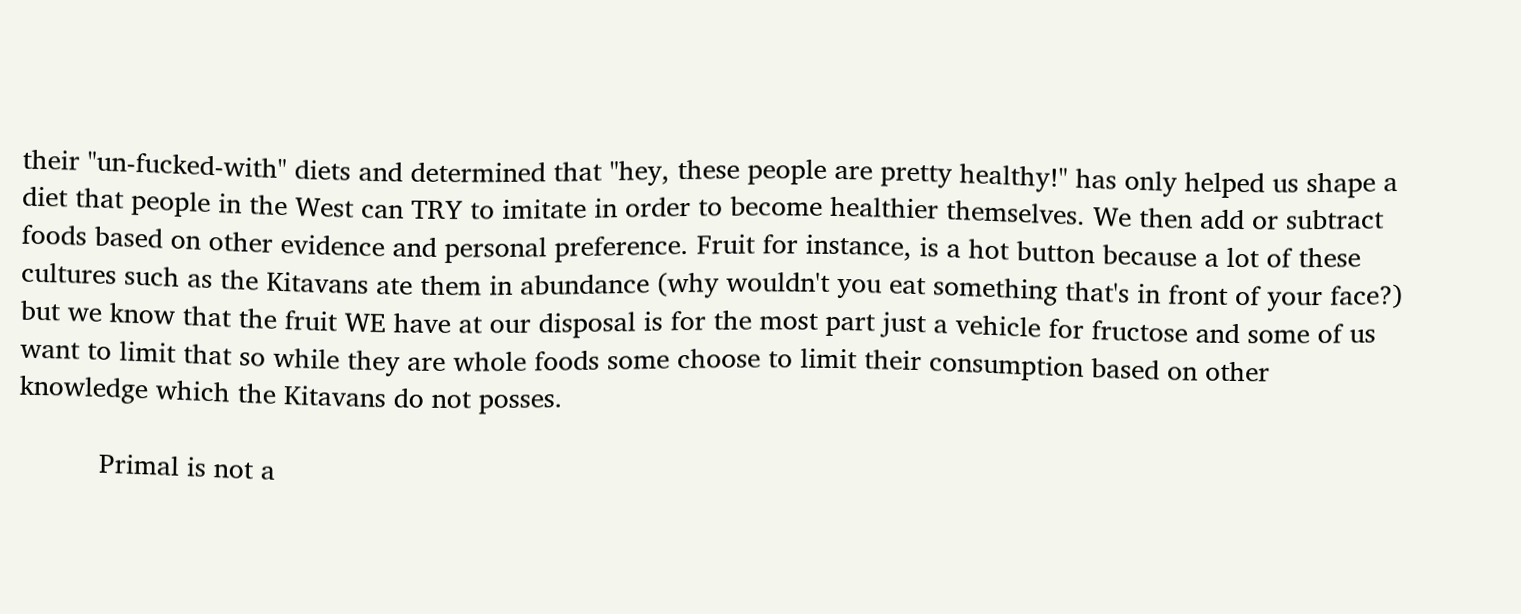their "un-fucked-with" diets and determined that "hey, these people are pretty healthy!" has only helped us shape a diet that people in the West can TRY to imitate in order to become healthier themselves. We then add or subtract foods based on other evidence and personal preference. Fruit for instance, is a hot button because a lot of these cultures such as the Kitavans ate them in abundance (why wouldn't you eat something that's in front of your face?) but we know that the fruit WE have at our disposal is for the most part just a vehicle for fructose and some of us want to limit that so while they are whole foods some choose to limit their consumption based on other knowledge which the Kitavans do not posses.

          Primal is not a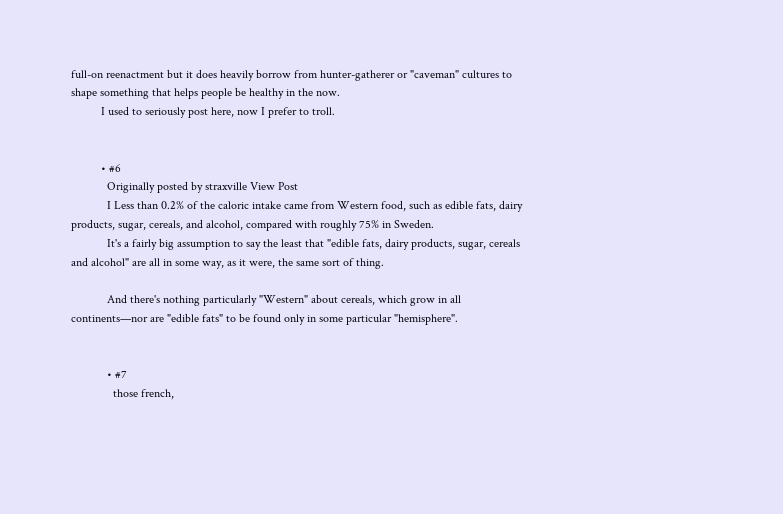full-on reenactment but it does heavily borrow from hunter-gatherer or "caveman" cultures to shape something that helps people be healthy in the now.
          I used to seriously post here, now I prefer to troll.


          • #6
            Originally posted by straxville View Post
            I Less than 0.2% of the caloric intake came from Western food, such as edible fats, dairy products, sugar, cereals, and alcohol, compared with roughly 75% in Sweden.
            It's a fairly big assumption to say the least that "edible fats, dairy products, sugar, cereals and alcohol" are all in some way, as it were, the same sort of thing.

            And there's nothing particularly "Western" about cereals, which grow in all continents—nor are "edible fats" to be found only in some particular "hemisphere".


            • #7
              those french,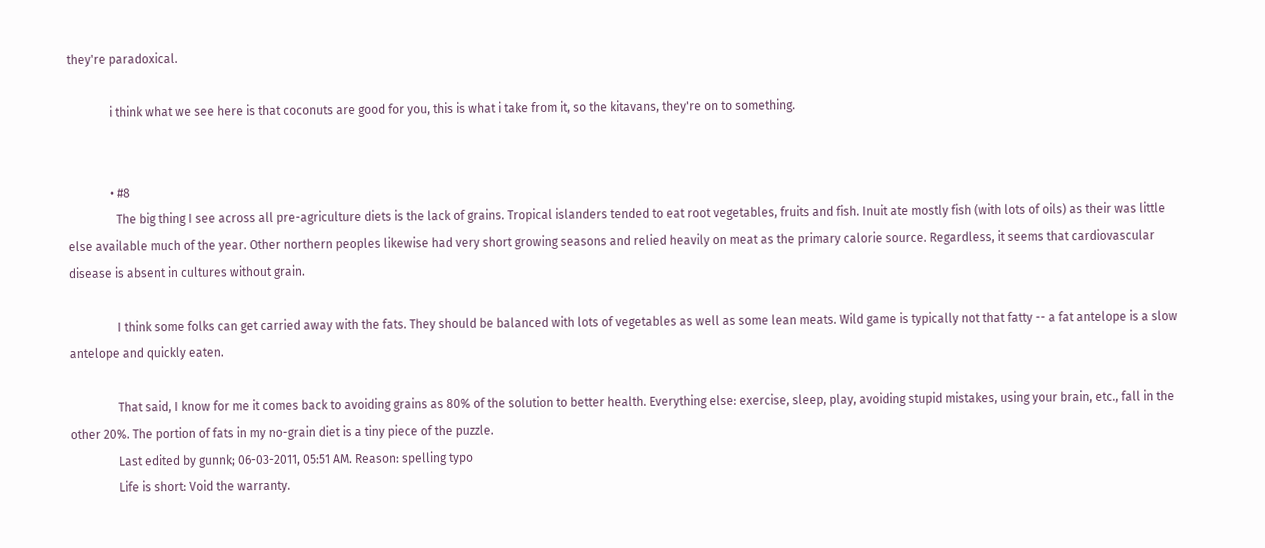they're paradoxical.

              i think what we see here is that coconuts are good for you, this is what i take from it, so the kitavans, they're on to something.


              • #8
                The big thing I see across all pre-agriculture diets is the lack of grains. Tropical islanders tended to eat root vegetables, fruits and fish. Inuit ate mostly fish (with lots of oils) as their was little else available much of the year. Other northern peoples likewise had very short growing seasons and relied heavily on meat as the primary calorie source. Regardless, it seems that cardiovascular disease is absent in cultures without grain.

                I think some folks can get carried away with the fats. They should be balanced with lots of vegetables as well as some lean meats. Wild game is typically not that fatty -- a fat antelope is a slow antelope and quickly eaten.

                That said, I know for me it comes back to avoiding grains as 80% of the solution to better health. Everything else: exercise, sleep, play, avoiding stupid mistakes, using your brain, etc., fall in the other 20%. The portion of fats in my no-grain diet is a tiny piece of the puzzle.
                Last edited by gunnk; 06-03-2011, 05:51 AM. Reason: spelling typo
                Life is short: Void the warranty.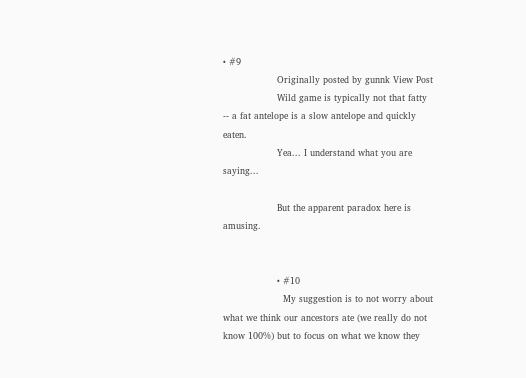• #9
                  Originally posted by gunnk View Post
                  Wild game is typically not that fatty -- a fat antelope is a slow antelope and quickly eaten.
                  Yea... I understand what you are saying...

                  But the apparent paradox here is amusing.


                  • #10
                    My suggestion is to not worry about what we think our ancestors ate (we really do not know 100%) but to focus on what we know they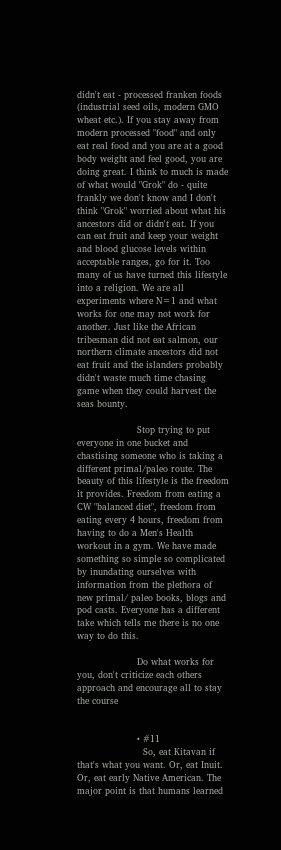didn't eat - processed franken foods (industrial seed oils, modern GMO wheat etc.). If you stay away from modern processed "food" and only eat real food and you are at a good body weight and feel good, you are doing great. I think to much is made of what would "Grok" do - quite frankly we don't know and I don't think "Grok" worried about what his ancestors did or didn't eat. If you can eat fruit and keep your weight and blood glucose levels within acceptable ranges, go for it. Too many of us have turned this lifestyle into a religion. We are all experiments where N=1 and what works for one may not work for another. Just like the African tribesman did not eat salmon, our northern climate ancestors did not eat fruit and the islanders probably didn't waste much time chasing game when they could harvest the seas bounty.

                    Stop trying to put everyone in one bucket and chastising someone who is taking a different primal/paleo route. The beauty of this lifestyle is the freedom it provides. Freedom from eating a CW "balanced diet", freedom from eating every 4 hours, freedom from having to do a Men's Health workout in a gym. We have made something so simple so complicated by inundating ourselves with information from the plethora of new primal/ paleo books, blogs and pod casts. Everyone has a different take which tells me there is no one way to do this.

                    Do what works for you, don't criticize each others approach and encourage all to stay the course


                    • #11
                      So, eat Kitavan if that's what you want. Or, eat Inuit. Or, eat early Native American. The major point is that humans learned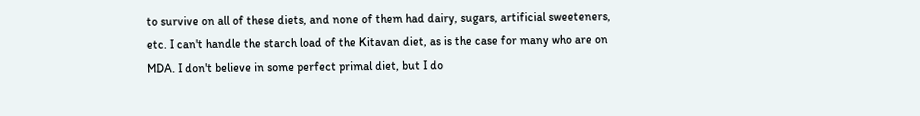to survive on all of these diets, and none of them had dairy, sugars, artificial sweeteners, etc. I can't handle the starch load of the Kitavan diet, as is the case for many who are on MDA. I don't believe in some perfect primal diet, but I do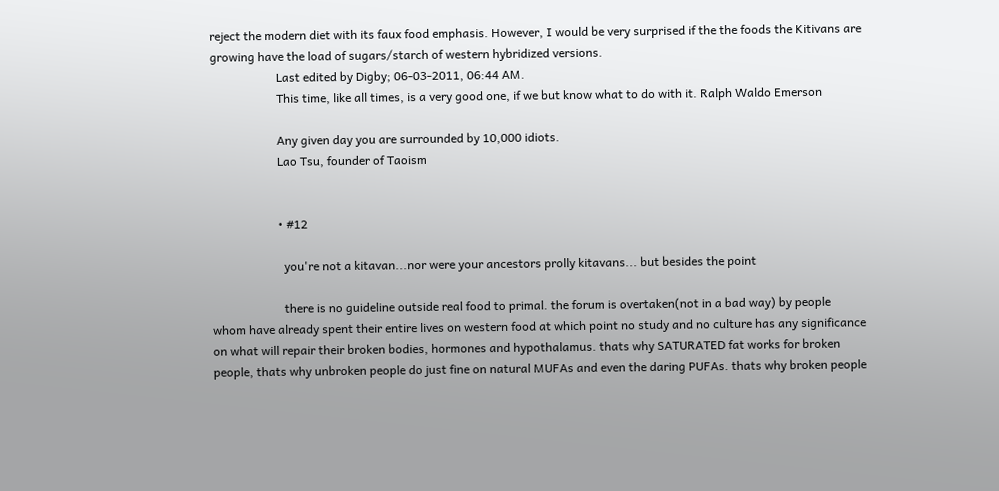reject the modern diet with its faux food emphasis. However, I would be very surprised if the the foods the Kitivans are growing have the load of sugars/starch of western hybridized versions.
                      Last edited by Digby; 06-03-2011, 06:44 AM.
                      This time, like all times, is a very good one, if we but know what to do with it. Ralph Waldo Emerson

                      Any given day you are surrounded by 10,000 idiots.
                      Lao Tsu, founder of Taoism


                      • #12

                        you're not a kitavan...nor were your ancestors prolly kitavans... but besides the point

                        there is no guideline outside real food to primal. the forum is overtaken(not in a bad way) by people whom have already spent their entire lives on western food at which point no study and no culture has any significance on what will repair their broken bodies, hormones and hypothalamus. thats why SATURATED fat works for broken people, thats why unbroken people do just fine on natural MUFAs and even the daring PUFAs. thats why broken people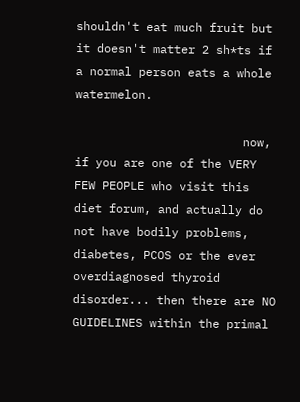shouldn't eat much fruit but it doesn't matter 2 sh*ts if a normal person eats a whole watermelon.

                        now, if you are one of the VERY FEW PEOPLE who visit this diet forum, and actually do not have bodily problems, diabetes, PCOS or the ever overdiagnosed thyroid disorder... then there are NO GUIDELINES within the primal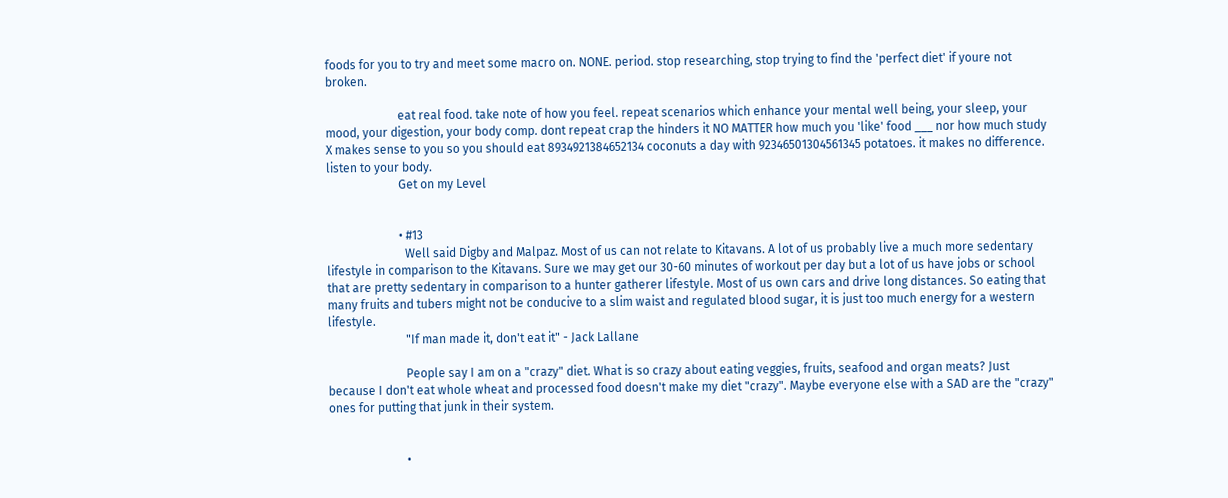foods for you to try and meet some macro on. NONE. period. stop researching, stop trying to find the 'perfect diet' if youre not broken.

                        eat real food. take note of how you feel. repeat scenarios which enhance your mental well being, your sleep, your mood, your digestion, your body comp. dont repeat crap the hinders it NO MATTER how much you 'like' food ___ nor how much study X makes sense to you so you should eat 8934921384652134 coconuts a day with 92346501304561345 potatoes. it makes no difference. listen to your body.
                        Get on my Level


                        • #13
                          Well said Digby and Malpaz. Most of us can not relate to Kitavans. A lot of us probably live a much more sedentary lifestyle in comparison to the Kitavans. Sure we may get our 30-60 minutes of workout per day but a lot of us have jobs or school that are pretty sedentary in comparison to a hunter gatherer lifestyle. Most of us own cars and drive long distances. So eating that many fruits and tubers might not be conducive to a slim waist and regulated blood sugar, it is just too much energy for a western lifestyle.
                          "If man made it, don't eat it" - Jack Lallane

                          People say I am on a "crazy" diet. What is so crazy about eating veggies, fruits, seafood and organ meats? Just because I don't eat whole wheat and processed food doesn't make my diet "crazy". Maybe everyone else with a SAD are the "crazy" ones for putting that junk in their system.


                          •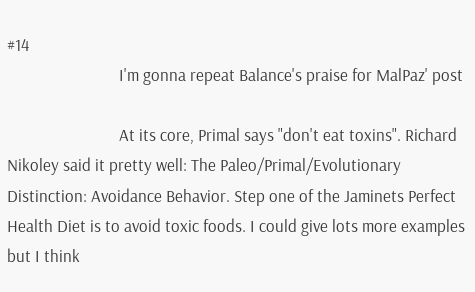#14
                            I'm gonna repeat Balance's praise for MalPaz' post

                            At its core, Primal says "don't eat toxins". Richard Nikoley said it pretty well: The Paleo/Primal/Evolutionary Distinction: Avoidance Behavior. Step one of the Jaminets Perfect Health Diet is to avoid toxic foods. I could give lots more examples but I think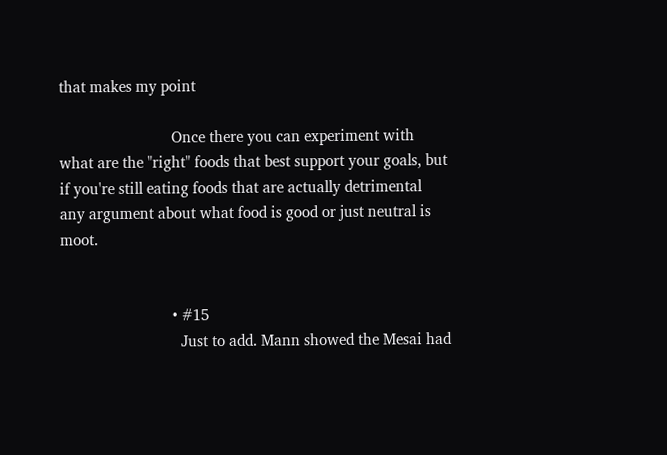that makes my point

                            Once there you can experiment with what are the "right" foods that best support your goals, but if you're still eating foods that are actually detrimental any argument about what food is good or just neutral is moot.


                            • #15
                              Just to add. Mann showed the Mesai had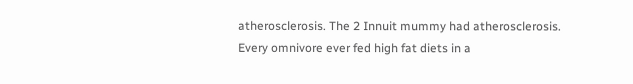atherosclerosis. The 2 Innuit mummy had atherosclerosis. Every omnivore ever fed high fat diets in a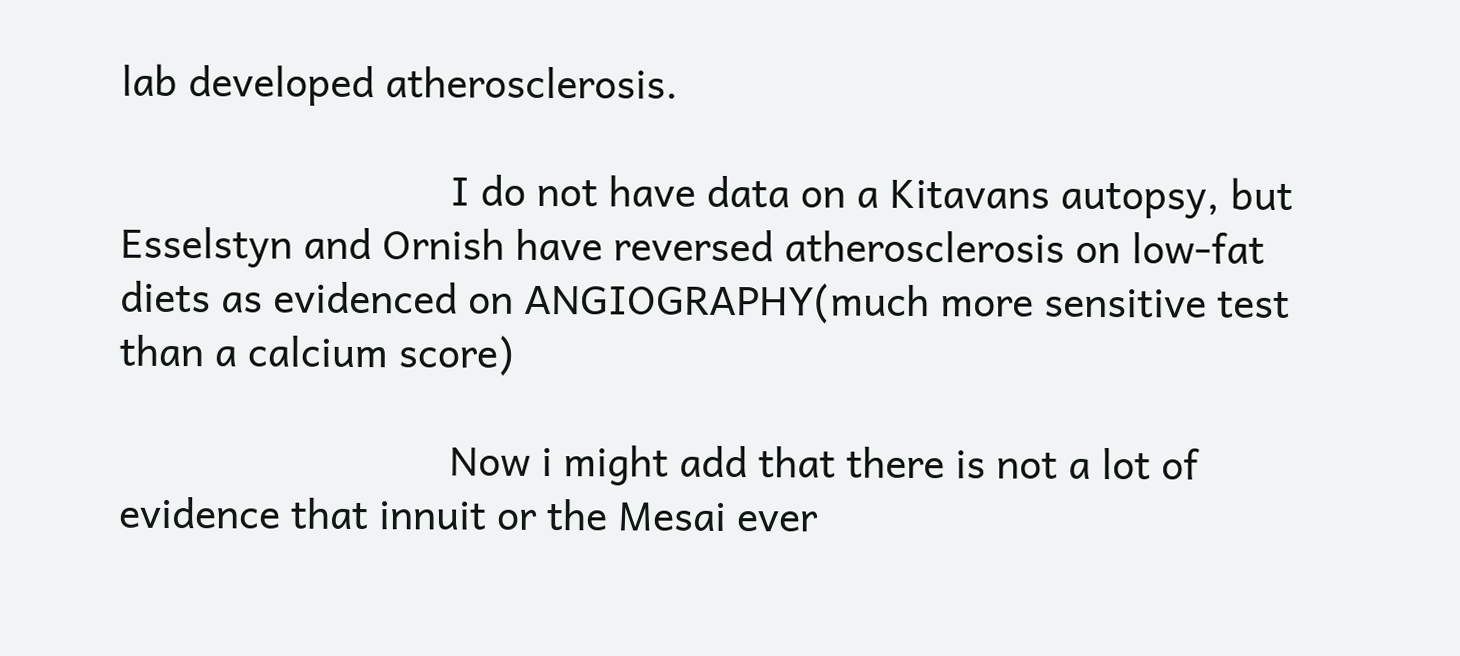lab developed atherosclerosis.

                              I do not have data on a Kitavans autopsy, but Esselstyn and Ornish have reversed atherosclerosis on low-fat diets as evidenced on ANGIOGRAPHY(much more sensitive test than a calcium score)

                              Now i might add that there is not a lot of evidence that innuit or the Mesai ever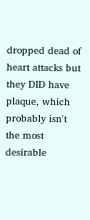dropped dead of heart attacks but they DID have plaque, which probably isn't the most desirable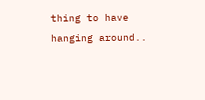thing to have hanging around..